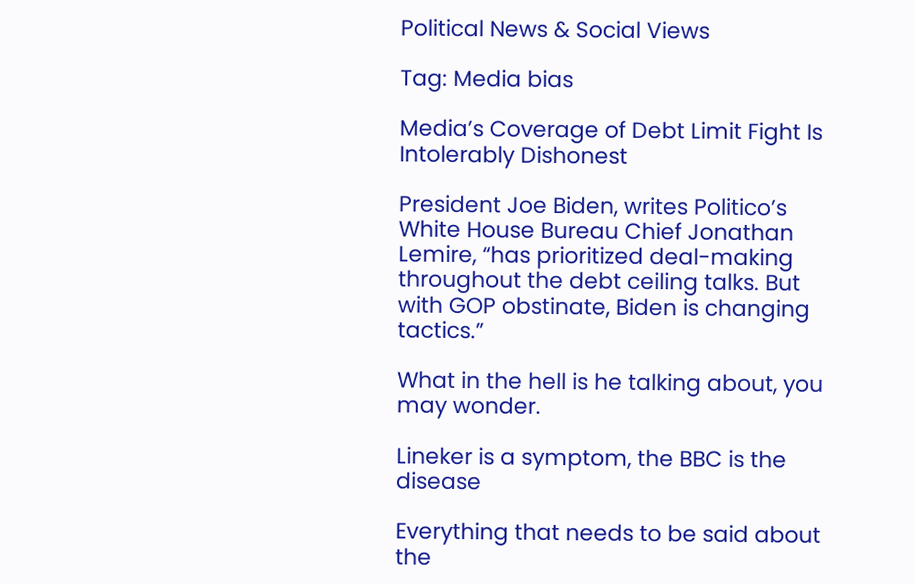Political News & Social Views

Tag: Media bias

Media’s Coverage of Debt Limit Fight Is Intolerably Dishonest

President Joe Biden, writes Politico’s White House Bureau Chief Jonathan Lemire, “has prioritized deal-making throughout the debt ceiling talks. But with GOP obstinate, Biden is changing tactics.”

What in the hell is he talking about, you may wonder.

Lineker is a symptom, the BBC is the disease

Everything that needs to be said about the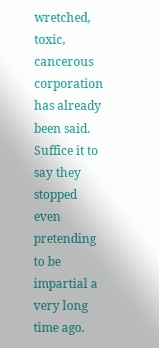wretched, toxic, cancerous corporation has already been said. Suffice it to say they stopped even pretending to be impartial a very long time ago.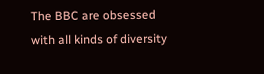The BBC are obsessed with all kinds of diversity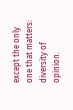except the only one that matters: diversity of opinion.